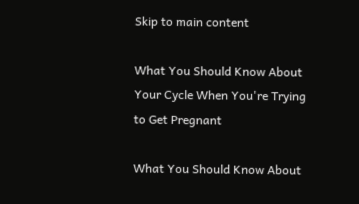Skip to main content

What You Should Know About Your Cycle When You're Trying to Get Pregnant

What You Should Know About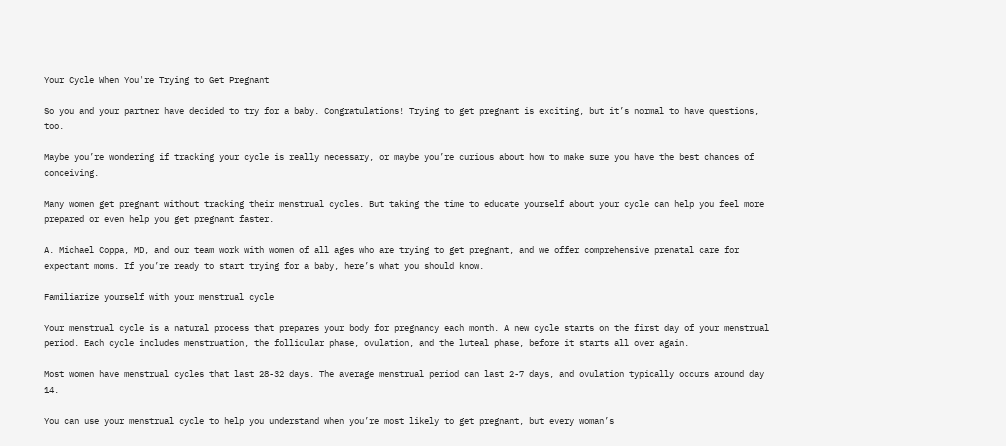Your Cycle When You're Trying to Get Pregnant

So you and your partner have decided to try for a baby. Congratulations! Trying to get pregnant is exciting, but it’s normal to have questions, too.

Maybe you’re wondering if tracking your cycle is really necessary, or maybe you’re curious about how to make sure you have the best chances of conceiving.

Many women get pregnant without tracking their menstrual cycles. But taking the time to educate yourself about your cycle can help you feel more prepared or even help you get pregnant faster.

A. Michael Coppa, MD, and our team work with women of all ages who are trying to get pregnant, and we offer comprehensive prenatal care for expectant moms. If you’re ready to start trying for a baby, here’s what you should know.

Familiarize yourself with your menstrual cycle

Your menstrual cycle is a natural process that prepares your body for pregnancy each month. A new cycle starts on the first day of your menstrual period. Each cycle includes menstruation, the follicular phase, ovulation, and the luteal phase, before it starts all over again.

Most women have menstrual cycles that last 28-32 days. The average menstrual period can last 2-7 days, and ovulation typically occurs around day 14.

You can use your menstrual cycle to help you understand when you’re most likely to get pregnant, but every woman’s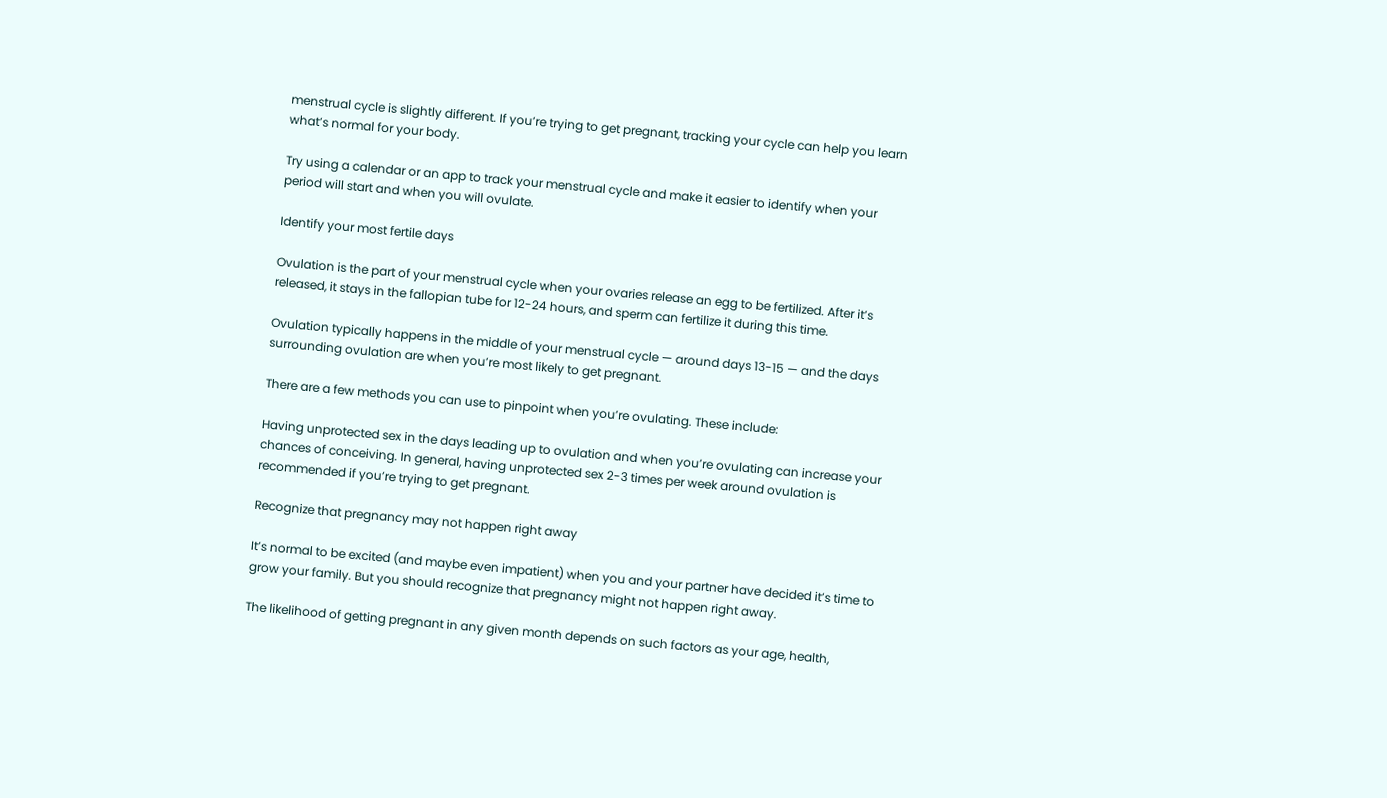menstrual cycle is slightly different. If you’re trying to get pregnant, tracking your cycle can help you learn what’s normal for your body.

Try using a calendar or an app to track your menstrual cycle and make it easier to identify when your period will start and when you will ovulate.

Identify your most fertile days

Ovulation is the part of your menstrual cycle when your ovaries release an egg to be fertilized. After it’s released, it stays in the fallopian tube for 12-24 hours, and sperm can fertilize it during this time.

Ovulation typically happens in the middle of your menstrual cycle — around days 13-15 — and the days surrounding ovulation are when you’re most likely to get pregnant.

There are a few methods you can use to pinpoint when you’re ovulating. These include:

Having unprotected sex in the days leading up to ovulation and when you’re ovulating can increase your chances of conceiving. In general, having unprotected sex 2-3 times per week around ovulation is recommended if you’re trying to get pregnant.

Recognize that pregnancy may not happen right away

It’s normal to be excited (and maybe even impatient) when you and your partner have decided it’s time to grow your family. But you should recognize that pregnancy might not happen right away.

The likelihood of getting pregnant in any given month depends on such factors as your age, health,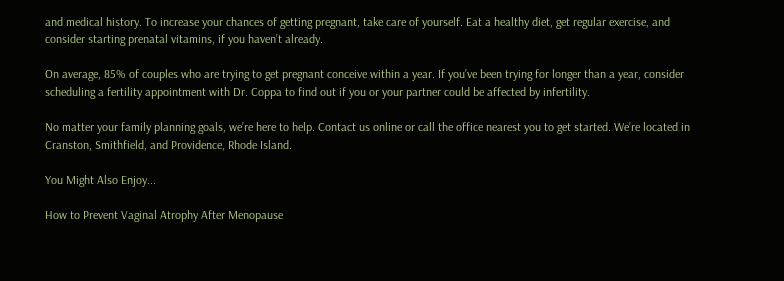and medical history. To increase your chances of getting pregnant, take care of yourself. Eat a healthy diet, get regular exercise, and consider starting prenatal vitamins, if you haven’t already.

On average, 85% of couples who are trying to get pregnant conceive within a year. If you’ve been trying for longer than a year, consider scheduling a fertility appointment with Dr. Coppa to find out if you or your partner could be affected by infertility.

No matter your family planning goals, we’re here to help. Contact us online or call the office nearest you to get started. We’re located in Cranston, Smithfield, and Providence, Rhode Island.

You Might Also Enjoy...

How to Prevent Vaginal Atrophy After Menopause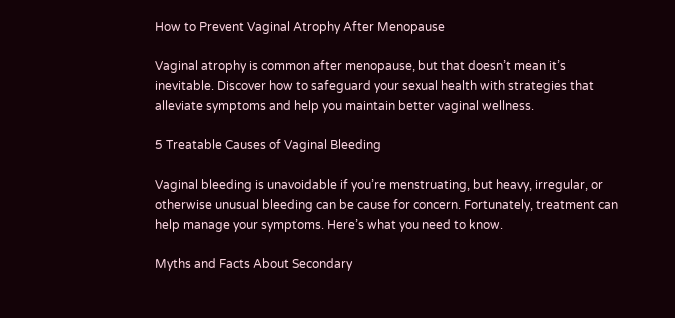How to Prevent Vaginal Atrophy After Menopause

Vaginal atrophy is common after menopause, but that doesn’t mean it’s inevitable. Discover how to safeguard your sexual health with strategies that alleviate symptoms and help you maintain better vaginal wellness.

5 Treatable Causes of Vaginal Bleeding

Vaginal bleeding is unavoidable if you’re menstruating, but heavy, irregular, or otherwise unusual bleeding can be cause for concern. Fortunately, treatment can help manage your symptoms. Here’s what you need to know.

Myths and Facts About Secondary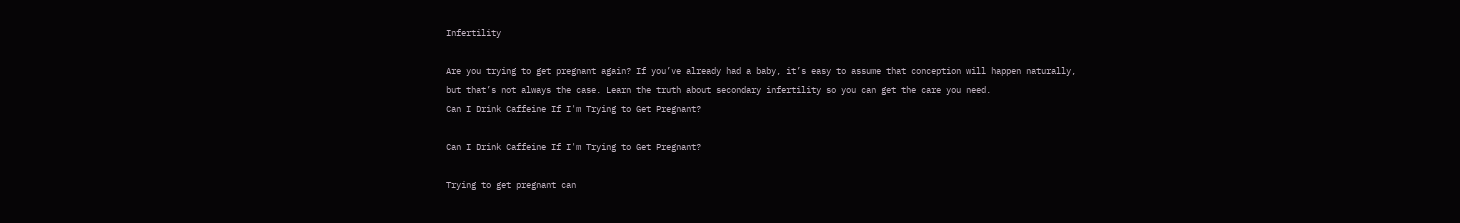Infertility

Are you trying to get pregnant again? If you’ve already had a baby, it’s easy to assume that conception will happen naturally, but that’s not always the case. Learn the truth about secondary infertility so you can get the care you need.
Can I Drink Caffeine If I'm Trying to Get Pregnant?

Can I Drink Caffeine If I'm Trying to Get Pregnant?

Trying to get pregnant can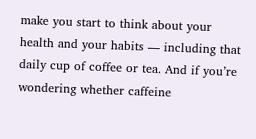make you start to think about your health and your habits — including that daily cup of coffee or tea. And if you’re wondering whether caffeine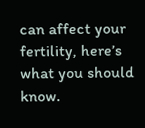can affect your fertility, here’s what you should know.